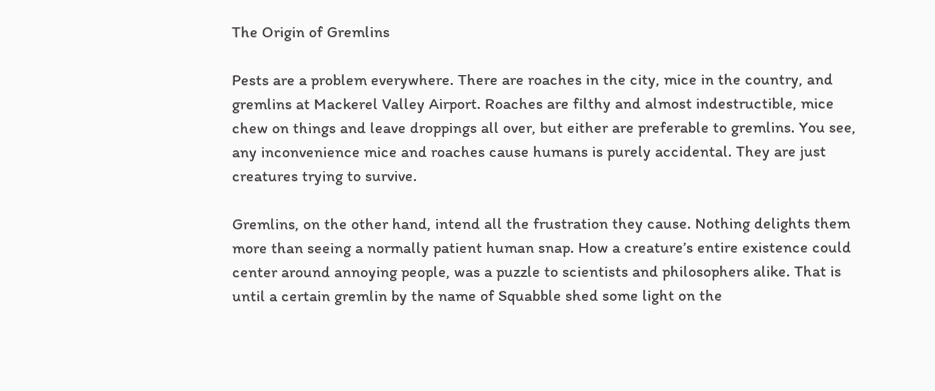The Origin of Gremlins

Pests are a problem everywhere. There are roaches in the city, mice in the country, and gremlins at Mackerel Valley Airport. Roaches are filthy and almost indestructible, mice chew on things and leave droppings all over, but either are preferable to gremlins. You see, any inconvenience mice and roaches cause humans is purely accidental. They are just creatures trying to survive.

Gremlins, on the other hand, intend all the frustration they cause. Nothing delights them more than seeing a normally patient human snap. How a creature’s entire existence could center around annoying people, was a puzzle to scientists and philosophers alike. That is until a certain gremlin by the name of Squabble shed some light on the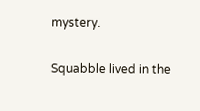mystery.

Squabble lived in the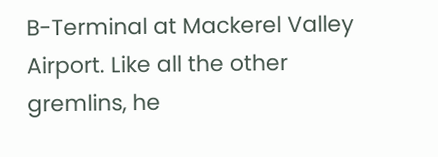B-Terminal at Mackerel Valley Airport. Like all the other gremlins, he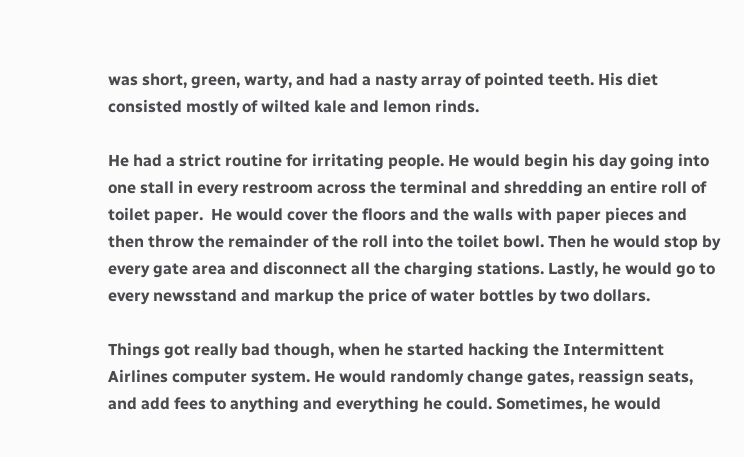was short, green, warty, and had a nasty array of pointed teeth. His diet consisted mostly of wilted kale and lemon rinds.

He had a strict routine for irritating people. He would begin his day going into one stall in every restroom across the terminal and shredding an entire roll of toilet paper.  He would cover the floors and the walls with paper pieces and then throw the remainder of the roll into the toilet bowl. Then he would stop by every gate area and disconnect all the charging stations. Lastly, he would go to every newsstand and markup the price of water bottles by two dollars.

Things got really bad though, when he started hacking the Intermittent Airlines computer system. He would randomly change gates, reassign seats, and add fees to anything and everything he could. Sometimes, he would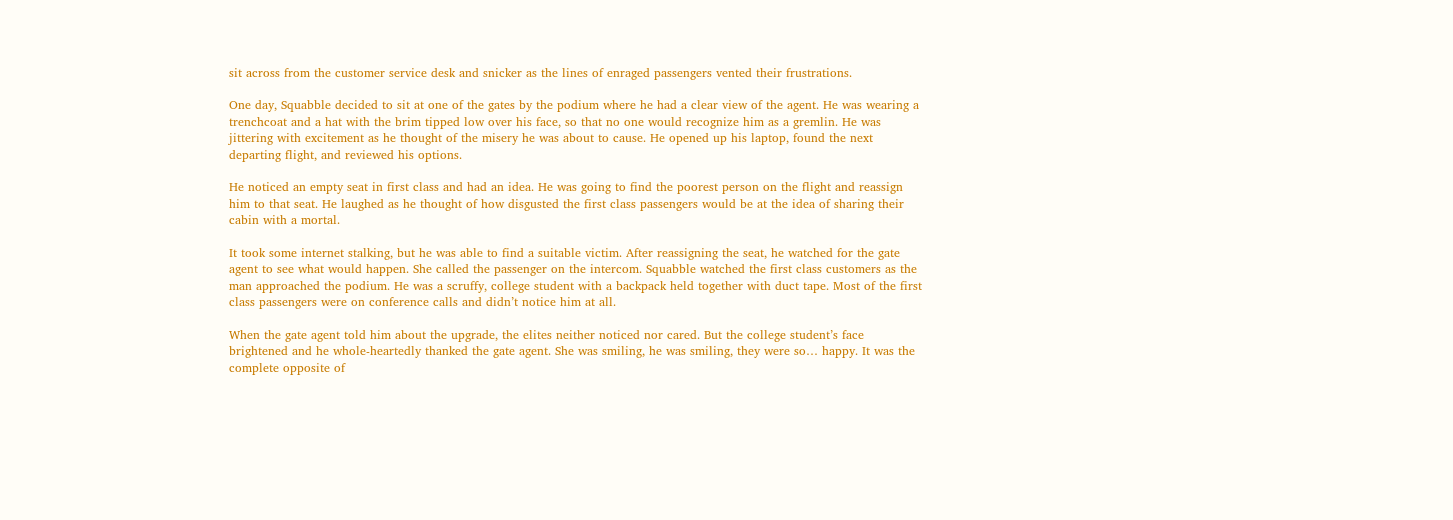sit across from the customer service desk and snicker as the lines of enraged passengers vented their frustrations.

One day, Squabble decided to sit at one of the gates by the podium where he had a clear view of the agent. He was wearing a trenchcoat and a hat with the brim tipped low over his face, so that no one would recognize him as a gremlin. He was jittering with excitement as he thought of the misery he was about to cause. He opened up his laptop, found the next departing flight, and reviewed his options.

He noticed an empty seat in first class and had an idea. He was going to find the poorest person on the flight and reassign him to that seat. He laughed as he thought of how disgusted the first class passengers would be at the idea of sharing their cabin with a mortal.

It took some internet stalking, but he was able to find a suitable victim. After reassigning the seat, he watched for the gate agent to see what would happen. She called the passenger on the intercom. Squabble watched the first class customers as the man approached the podium. He was a scruffy, college student with a backpack held together with duct tape. Most of the first class passengers were on conference calls and didn’t notice him at all.

When the gate agent told him about the upgrade, the elites neither noticed nor cared. But the college student’s face brightened and he whole-heartedly thanked the gate agent. She was smiling, he was smiling, they were so… happy. It was the complete opposite of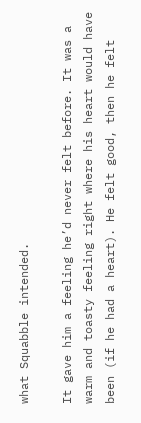what Squabble intended.

It gave him a feeling he’d never felt before. It was a warm and toasty feeling right where his heart would have been (if he had a heart). He felt good, then he felt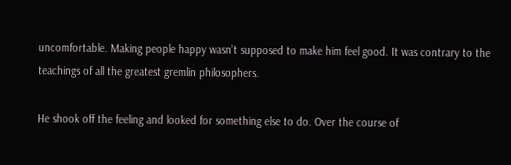uncomfortable. Making people happy wasn’t supposed to make him feel good. It was contrary to the teachings of all the greatest gremlin philosophers.

He shook off the feeling and looked for something else to do. Over the course of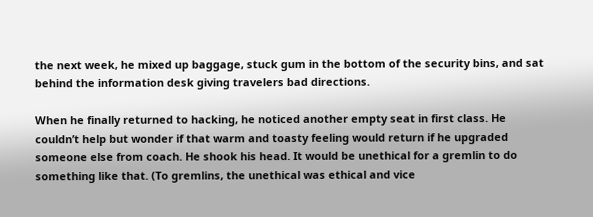the next week, he mixed up baggage, stuck gum in the bottom of the security bins, and sat behind the information desk giving travelers bad directions.

When he finally returned to hacking, he noticed another empty seat in first class. He couldn’t help but wonder if that warm and toasty feeling would return if he upgraded someone else from coach. He shook his head. It would be unethical for a gremlin to do something like that. (To gremlins, the unethical was ethical and vice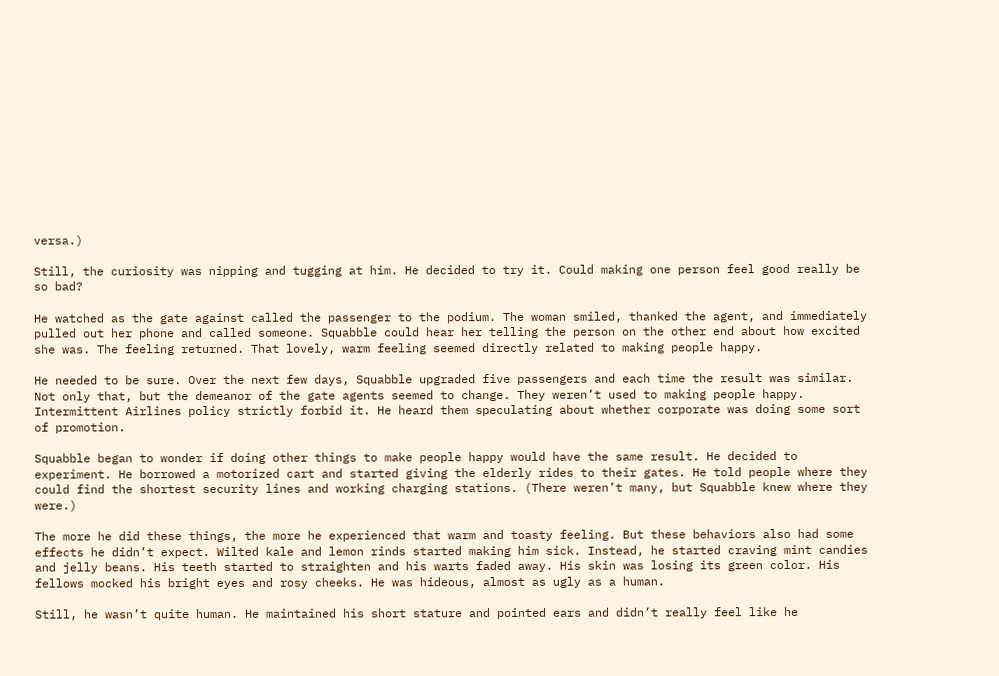versa.)

Still, the curiosity was nipping and tugging at him. He decided to try it. Could making one person feel good really be so bad?

He watched as the gate against called the passenger to the podium. The woman smiled, thanked the agent, and immediately pulled out her phone and called someone. Squabble could hear her telling the person on the other end about how excited she was. The feeling returned. That lovely, warm feeling seemed directly related to making people happy.

He needed to be sure. Over the next few days, Squabble upgraded five passengers and each time the result was similar. Not only that, but the demeanor of the gate agents seemed to change. They weren’t used to making people happy. Intermittent Airlines policy strictly forbid it. He heard them speculating about whether corporate was doing some sort of promotion.

Squabble began to wonder if doing other things to make people happy would have the same result. He decided to experiment. He borrowed a motorized cart and started giving the elderly rides to their gates. He told people where they could find the shortest security lines and working charging stations. (There weren’t many, but Squabble knew where they were.)

The more he did these things, the more he experienced that warm and toasty feeling. But these behaviors also had some effects he didn’t expect. Wilted kale and lemon rinds started making him sick. Instead, he started craving mint candies and jelly beans. His teeth started to straighten and his warts faded away. His skin was losing its green color. His fellows mocked his bright eyes and rosy cheeks. He was hideous, almost as ugly as a human.

Still, he wasn’t quite human. He maintained his short stature and pointed ears and didn’t really feel like he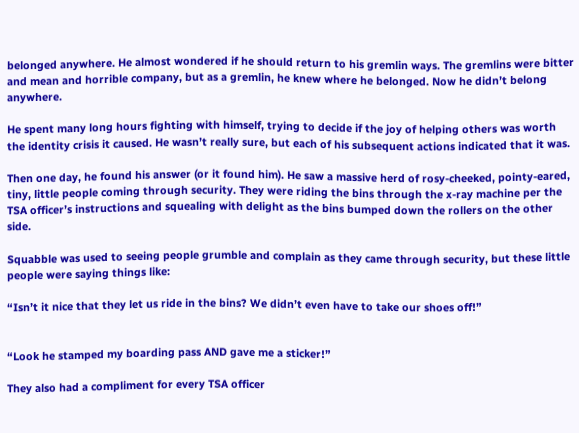belonged anywhere. He almost wondered if he should return to his gremlin ways. The gremlins were bitter and mean and horrible company, but as a gremlin, he knew where he belonged. Now he didn’t belong anywhere.

He spent many long hours fighting with himself, trying to decide if the joy of helping others was worth the identity crisis it caused. He wasn’t really sure, but each of his subsequent actions indicated that it was.

Then one day, he found his answer (or it found him). He saw a massive herd of rosy-cheeked, pointy-eared, tiny, little people coming through security. They were riding the bins through the x-ray machine per the TSA officer’s instructions and squealing with delight as the bins bumped down the rollers on the other side.

Squabble was used to seeing people grumble and complain as they came through security, but these little people were saying things like:

“Isn’t it nice that they let us ride in the bins? We didn’t even have to take our shoes off!”


“Look he stamped my boarding pass AND gave me a sticker!”

They also had a compliment for every TSA officer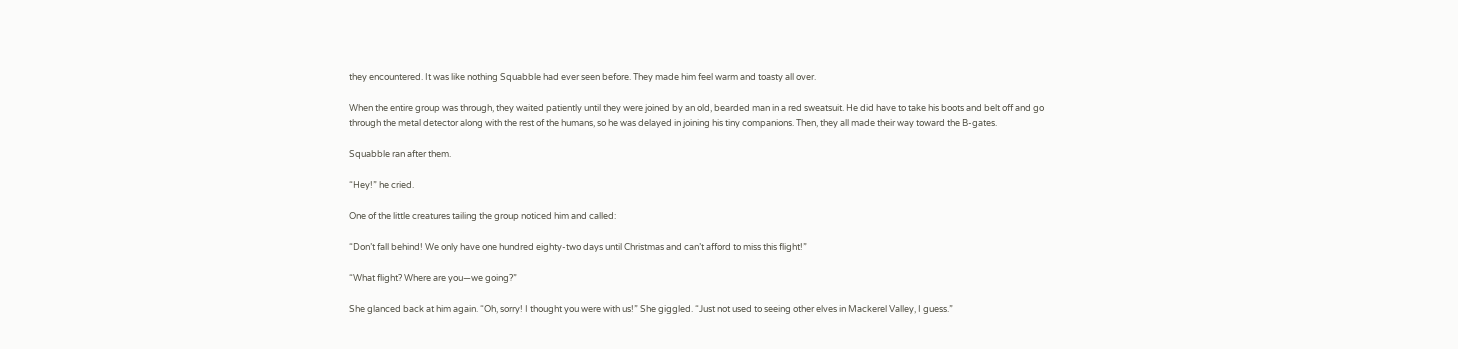they encountered. It was like nothing Squabble had ever seen before. They made him feel warm and toasty all over.

When the entire group was through, they waited patiently until they were joined by an old, bearded man in a red sweatsuit. He did have to take his boots and belt off and go through the metal detector along with the rest of the humans, so he was delayed in joining his tiny companions. Then, they all made their way toward the B-gates.

Squabble ran after them.

“Hey!” he cried.

One of the little creatures tailing the group noticed him and called:

“Don’t fall behind! We only have one hundred eighty-two days until Christmas and can’t afford to miss this flight!”

“What flight? Where are you—we going?”

She glanced back at him again. “Oh, sorry! I thought you were with us!” She giggled. “Just not used to seeing other elves in Mackerel Valley, I guess.”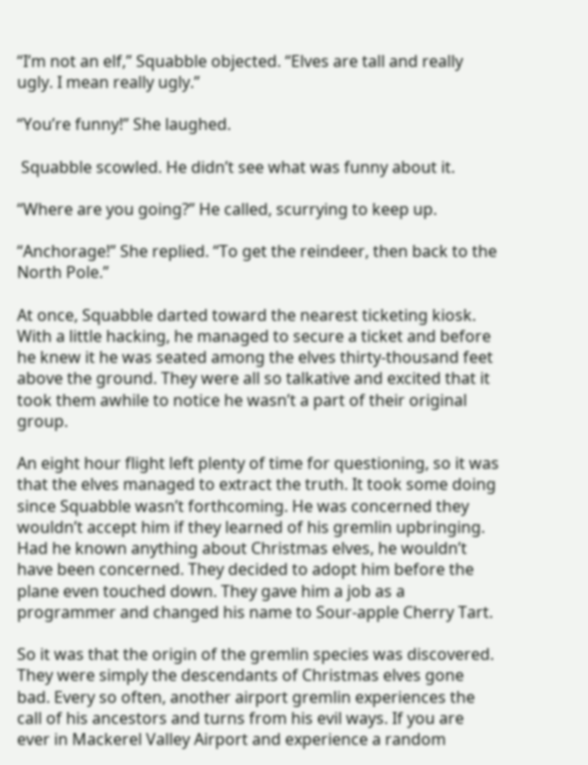“I’m not an elf,” Squabble objected. “Elves are tall and really ugly. I mean really ugly.”

“You’re funny!” She laughed.

 Squabble scowled. He didn’t see what was funny about it.

“Where are you going?” He called, scurrying to keep up.

“Anchorage!” She replied. “To get the reindeer, then back to the North Pole.”

At once, Squabble darted toward the nearest ticketing kiosk. With a little hacking, he managed to secure a ticket and before he knew it he was seated among the elves thirty-thousand feet above the ground. They were all so talkative and excited that it took them awhile to notice he wasn’t a part of their original group.

An eight hour flight left plenty of time for questioning, so it was that the elves managed to extract the truth. It took some doing since Squabble wasn’t forthcoming. He was concerned they wouldn’t accept him if they learned of his gremlin upbringing. Had he known anything about Christmas elves, he wouldn’t have been concerned. They decided to adopt him before the plane even touched down. They gave him a job as a programmer and changed his name to Sour-apple Cherry Tart.

So it was that the origin of the gremlin species was discovered. They were simply the descendants of Christmas elves gone bad. Every so often, another airport gremlin experiences the call of his ancestors and turns from his evil ways. If you are ever in Mackerel Valley Airport and experience a random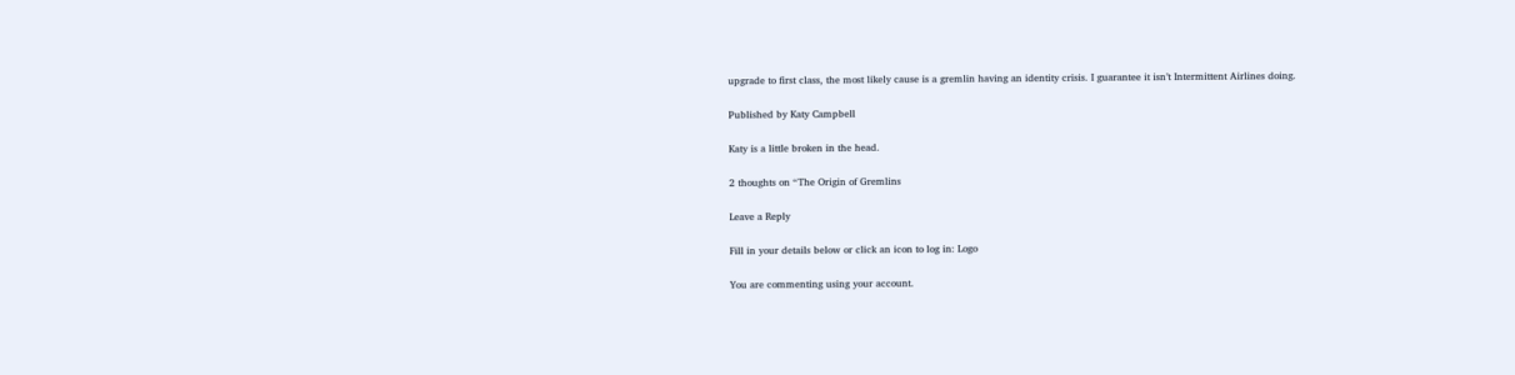upgrade to first class, the most likely cause is a gremlin having an identity crisis. I guarantee it isn’t Intermittent Airlines doing.

Published by Katy Campbell

Katy is a little broken in the head.

2 thoughts on “The Origin of Gremlins

Leave a Reply

Fill in your details below or click an icon to log in: Logo

You are commenting using your account.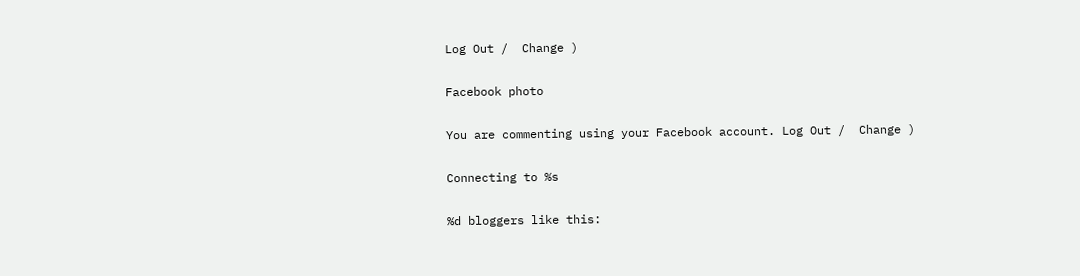Log Out /  Change )

Facebook photo

You are commenting using your Facebook account. Log Out /  Change )

Connecting to %s

%d bloggers like this: